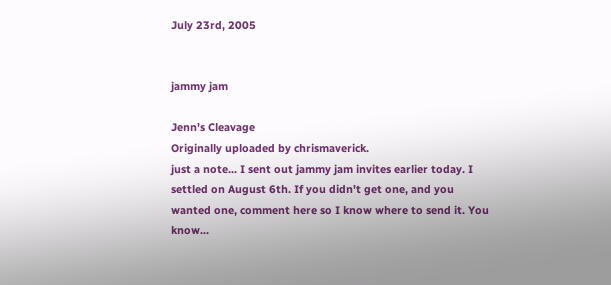July 23rd, 2005


jammy jam

Jenn's Cleavage
Originally uploaded by chrismaverick.
just a note... I sent out jammy jam invites earlier today. I settled on August 6th. If you didn't get one, and you wanted one, comment here so I know where to send it. You know...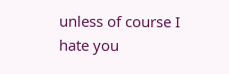unless of course I hate you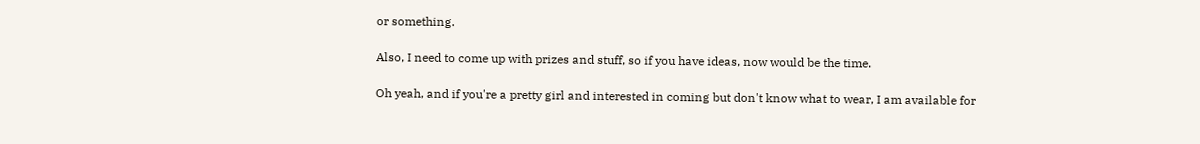or something.

Also, I need to come up with prizes and stuff, so if you have ideas, now would be the time.

Oh yeah, and if you're a pretty girl and interested in coming but don't know what to wear, I am available for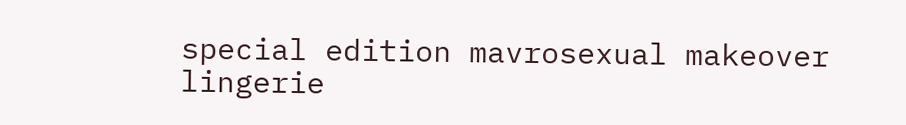special edition mavrosexual makeover lingerie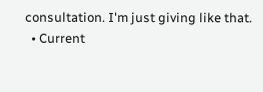consultation. I'm just giving like that.
  • Current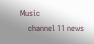Music
    channel 11 news